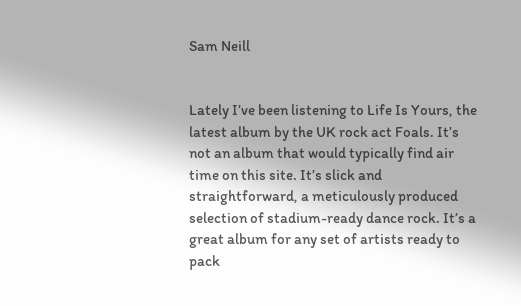Sam Neill


Lately I’ve been listening to Life Is Yours, the latest album by the UK rock act Foals. It’s not an album that would typically find air time on this site. It’s slick and straightforward, a meticulously produced selection of stadium-ready dance rock. It’s a great album for any set of artists ready to pack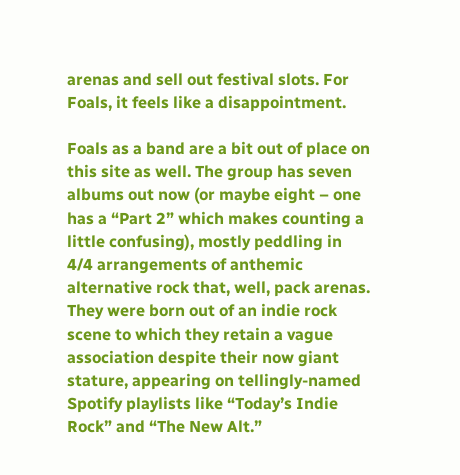arenas and sell out festival slots. For Foals, it feels like a disappointment.

Foals as a band are a bit out of place on this site as well. The group has seven albums out now (or maybe eight – one has a “Part 2” which makes counting a little confusing), mostly peddling in 4/4 arrangements of anthemic alternative rock that, well, pack arenas. They were born out of an indie rock scene to which they retain a vague association despite their now giant stature, appearing on tellingly-named Spotify playlists like “Today’s Indie Rock” and “The New Alt.”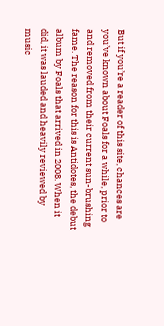But if you’re a reader of this site, chances are you’ve known about Foals for a while, prior to and removed from their current sun-brushing fame. The reason for this is Antidotes, the debut album by Foals that arrived in 2008. When it did, it was lauded and heavily reviewed by music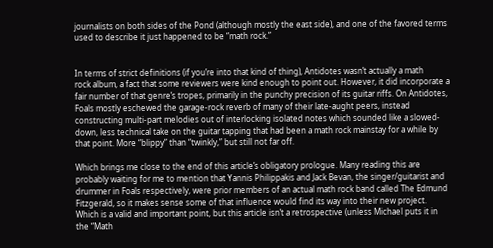journalists on both sides of the Pond (although mostly the east side), and one of the favored terms used to describe it just happened to be “math rock.”


In terms of strict definitions (if you’re into that kind of thing), Antidotes wasn’t actually a math
rock album, a fact that some reviewers were kind enough to point out. However, it did incorporate a fair number of that genre’s tropes, primarily in the punchy precision of its guitar riffs. On Antidotes, Foals mostly eschewed the garage-rock reverb of many of their late-aught peers, instead constructing multi-part melodies out of interlocking isolated notes which sounded like a slowed-down, less technical take on the guitar tapping that had been a math rock mainstay for a while by that point. More “blippy” than “twinkly,” but still not far off.

Which brings me close to the end of this article’s obligatory prologue. Many reading this are probably waiting for me to mention that Yannis Philippakis and Jack Bevan, the singer/guitarist and drummer in Foals respectively, were prior members of an actual math rock band called The Edmund Fitzgerald, so it makes sense some of that influence would find its way into their new project. Which is a valid and important point, but this article isn’t a retrospective (unless Michael puts it in the “Math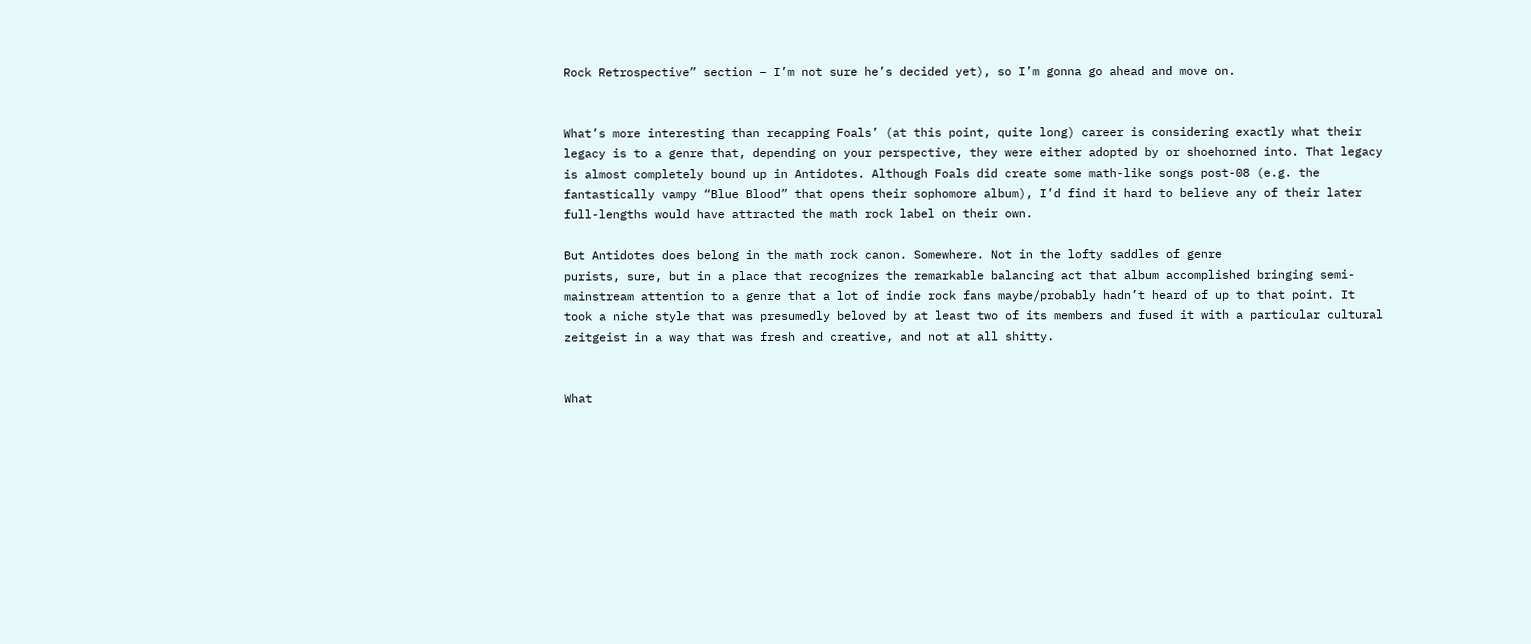Rock Retrospective” section – I’m not sure he’s decided yet), so I’m gonna go ahead and move on.


What’s more interesting than recapping Foals’ (at this point, quite long) career is considering exactly what their legacy is to a genre that, depending on your perspective, they were either adopted by or shoehorned into. That legacy is almost completely bound up in Antidotes. Although Foals did create some math-like songs post-08 (e.g. the fantastically vampy “Blue Blood” that opens their sophomore album), I’d find it hard to believe any of their later full-lengths would have attracted the math rock label on their own.

But Antidotes does belong in the math rock canon. Somewhere. Not in the lofty saddles of genre
purists, sure, but in a place that recognizes the remarkable balancing act that album accomplished bringing semi-mainstream attention to a genre that a lot of indie rock fans maybe/probably hadn’t heard of up to that point. It took a niche style that was presumedly beloved by at least two of its members and fused it with a particular cultural zeitgeist in a way that was fresh and creative, and not at all shitty.


What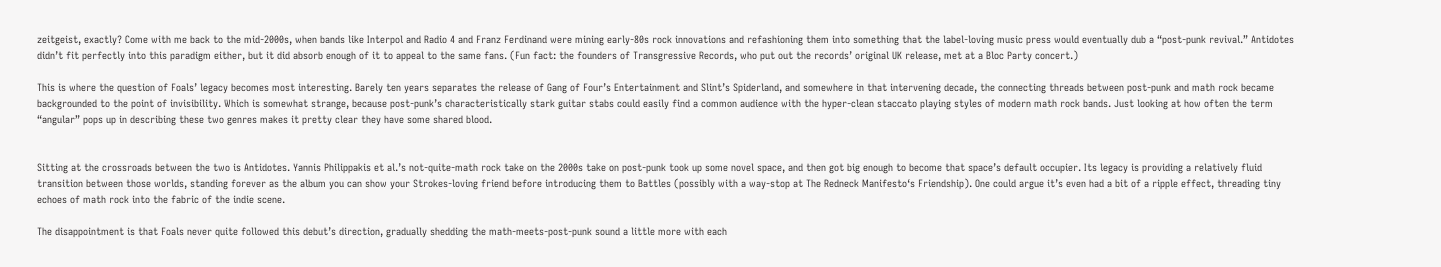zeitgeist, exactly? Come with me back to the mid-2000s, when bands like Interpol and Radio 4 and Franz Ferdinand were mining early-80s rock innovations and refashioning them into something that the label-loving music press would eventually dub a “post-punk revival.” Antidotes didn’t fit perfectly into this paradigm either, but it did absorb enough of it to appeal to the same fans. (Fun fact: the founders of Transgressive Records, who put out the records’ original UK release, met at a Bloc Party concert.)

This is where the question of Foals’ legacy becomes most interesting. Barely ten years separates the release of Gang of Four’s Entertainment and Slint’s Spiderland, and somewhere in that intervening decade, the connecting threads between post-punk and math rock became backgrounded to the point of invisibility. Which is somewhat strange, because post-punk’s characteristically stark guitar stabs could easily find a common audience with the hyper-clean staccato playing styles of modern math rock bands. Just looking at how often the term “angular” pops up in describing these two genres makes it pretty clear they have some shared blood.


Sitting at the crossroads between the two is Antidotes. Yannis Philippakis et al.’s not-quite-math rock take on the 2000s take on post-punk took up some novel space, and then got big enough to become that space’s default occupier. Its legacy is providing a relatively fluid transition between those worlds, standing forever as the album you can show your Strokes-loving friend before introducing them to Battles (possibly with a way-stop at The Redneck Manifesto‘s Friendship). One could argue it’s even had a bit of a ripple effect, threading tiny echoes of math rock into the fabric of the indie scene.

The disappointment is that Foals never quite followed this debut’s direction, gradually shedding the math-meets-post-punk sound a little more with each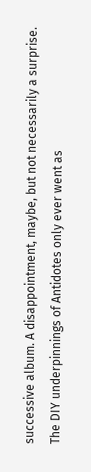successive album. A disappointment, maybe, but not necessarily a surprise. The DIY underpinnings of Antidotes only ever went as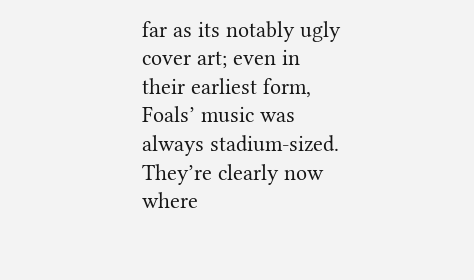far as its notably ugly cover art; even in their earliest form, Foals’ music was always stadium-sized. They’re clearly now where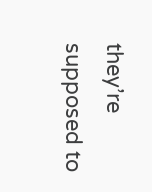they’re supposed to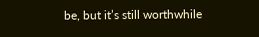be, but it’s still worthwhile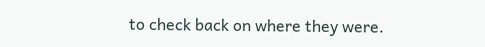to check back on where they were.